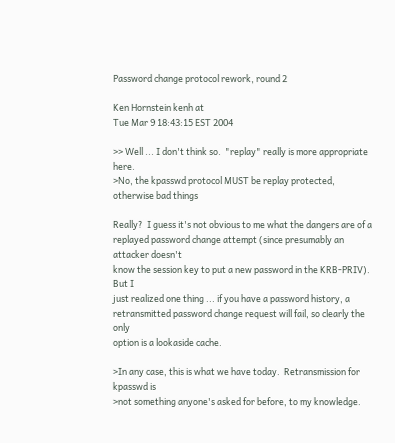Password change protocol rework, round 2

Ken Hornstein kenh at
Tue Mar 9 18:43:15 EST 2004

>> Well ... I don't think so.  "replay" really is more appropriate here.
>No, the kpasswd protocol MUST be replay protected, otherwise bad things

Really?  I guess it's not obvious to me what the dangers are of a
replayed password change attempt (since presumably an attacker doesn't
know the session key to put a new password in the KRB-PRIV).  But I
just realized one thing ... if you have a password history, a
retransmitted password change request will fail, so clearly the only
option is a lookaside cache.

>In any case, this is what we have today.  Retransmission for kpasswd is
>not something anyone's asked for before, to my knowledge.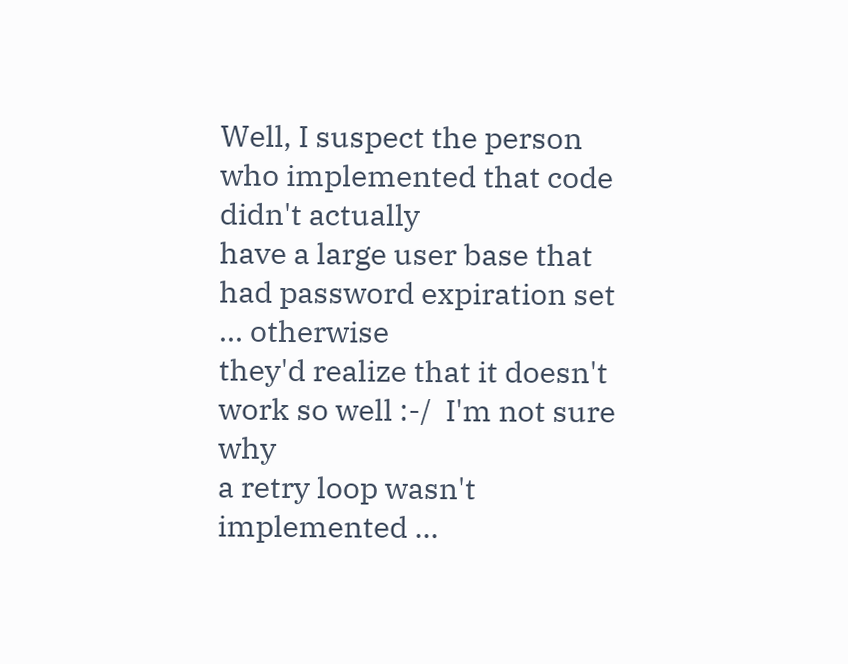Well, I suspect the person who implemented that code didn't actually
have a large user base that had password expiration set ... otherwise
they'd realize that it doesn't work so well :-/  I'm not sure why
a retry loop wasn't implemented ...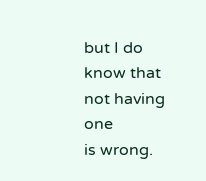but I do know that not having one
is wrong.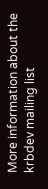More information about the krbdev mailing list